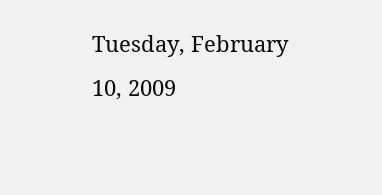Tuesday, February 10, 2009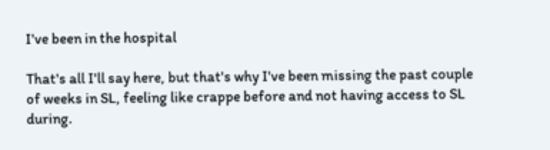I've been in the hospital

That's all I'll say here, but that's why I've been missing the past couple of weeks in SL, feeling like crappe before and not having access to SL during.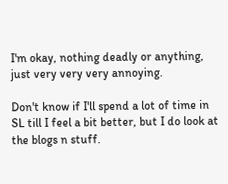I'm okay, nothing deadly or anything, just very very very annoying.

Don't know if I'll spend a lot of time in SL till I feel a bit better, but I do look at the blogs n stuff.